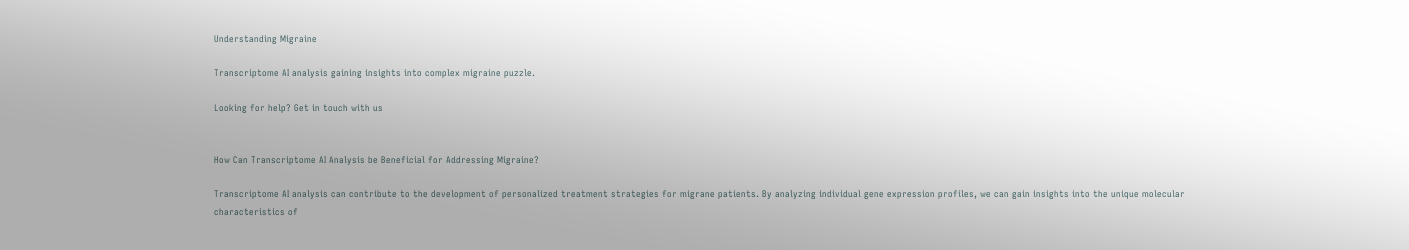Understanding Migraine

Transcriptome AI analysis gaining insights into complex migraine puzzle.

Looking for help? Get in touch with us


How Can Transcriptome AI Analysis be Beneficial for Addressing Migraine?

Transcriptome AI analysis can contribute to the development of personalized treatment strategies for migrane patients. By analyzing individual gene expression profiles, we can gain insights into the unique molecular characteristics of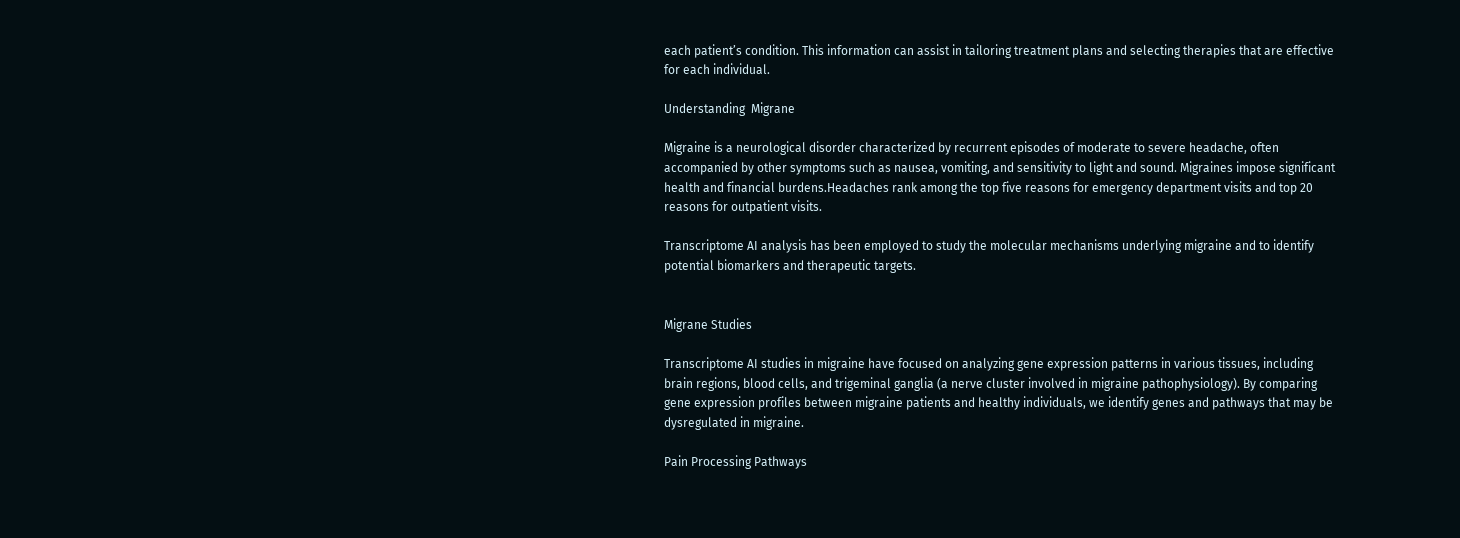each patient’s condition. This information can assist in tailoring treatment plans and selecting therapies that are effective for each individual.

Understanding  Migrane

Migraine is a neurological disorder characterized by recurrent episodes of moderate to severe headache, often accompanied by other symptoms such as nausea, vomiting, and sensitivity to light and sound. Migraines impose significant health and financial burdens.Headaches rank among the top five reasons for emergency department visits and top 20 reasons for outpatient visits.

Transcriptome AI analysis has been employed to study the molecular mechanisms underlying migraine and to identify potential biomarkers and therapeutic targets.


Migrane Studies

Transcriptome AI studies in migraine have focused on analyzing gene expression patterns in various tissues, including brain regions, blood cells, and trigeminal ganglia (a nerve cluster involved in migraine pathophysiology). By comparing gene expression profiles between migraine patients and healthy individuals, we identify genes and pathways that may be dysregulated in migraine.

Pain Processing Pathways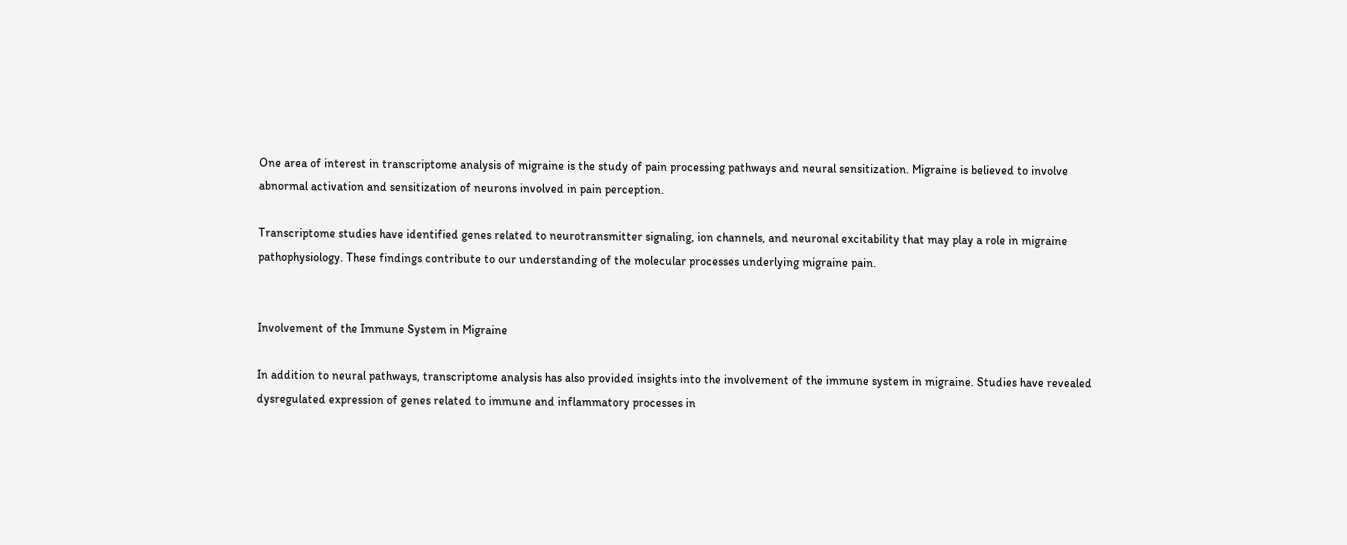One area of interest in transcriptome analysis of migraine is the study of pain processing pathways and neural sensitization. Migraine is believed to involve abnormal activation and sensitization of neurons involved in pain perception.

Transcriptome studies have identified genes related to neurotransmitter signaling, ion channels, and neuronal excitability that may play a role in migraine pathophysiology. These findings contribute to our understanding of the molecular processes underlying migraine pain.


Involvement of the Immune System in Migraine

In addition to neural pathways, transcriptome analysis has also provided insights into the involvement of the immune system in migraine. Studies have revealed dysregulated expression of genes related to immune and inflammatory processes in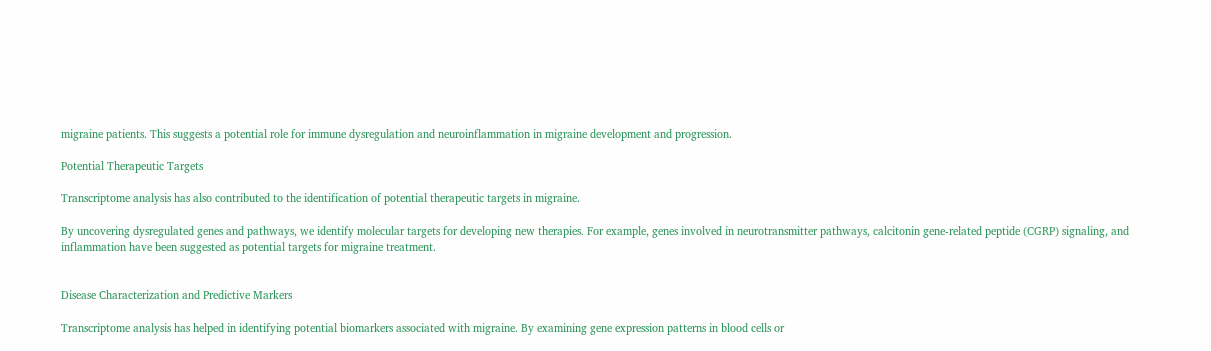migraine patients. This suggests a potential role for immune dysregulation and neuroinflammation in migraine development and progression.

Potential Therapeutic Targets

Transcriptome analysis has also contributed to the identification of potential therapeutic targets in migraine.

By uncovering dysregulated genes and pathways, we identify molecular targets for developing new therapies. For example, genes involved in neurotransmitter pathways, calcitonin gene-related peptide (CGRP) signaling, and inflammation have been suggested as potential targets for migraine treatment.


Disease Characterization and Predictive Markers

Transcriptome analysis has helped in identifying potential biomarkers associated with migraine. By examining gene expression patterns in blood cells or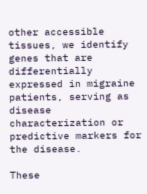other accessible tissues, we identify genes that are differentially expressed in migraine patients, serving as disease characterization or predictive markers for the disease.

These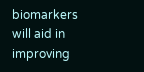biomarkers will aid in improving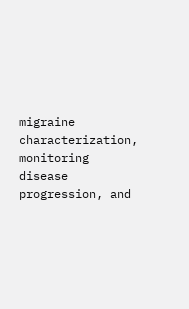migraine characterization, monitoring disease progression, and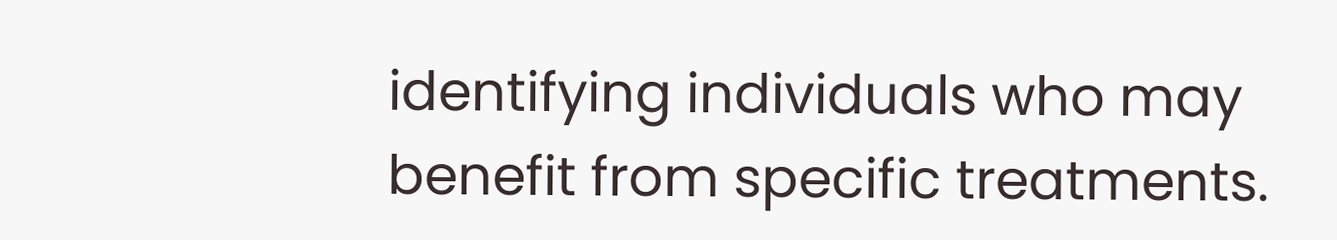identifying individuals who may benefit from specific treatments.